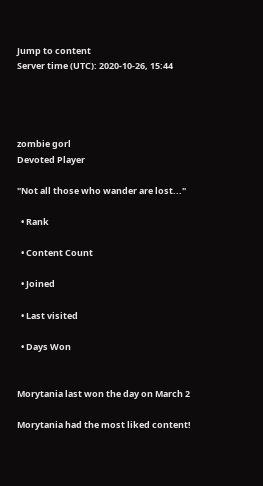Jump to content
Server time (UTC): 2020-10-26, 15:44




zombie gorl
Devoted Player

"Not all those who wander are lost..."

  • Rank

  • Content Count

  • Joined

  • Last visited

  • Days Won


Morytania last won the day on March 2

Morytania had the most liked content!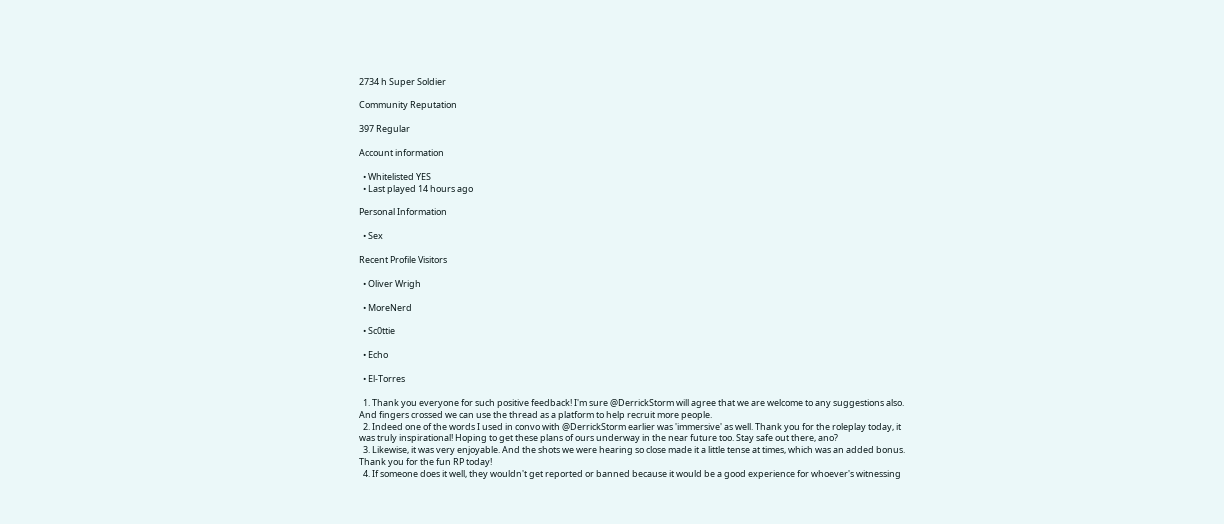2734 h Super Soldier

Community Reputation

397 Regular

Account information

  • Whitelisted YES
  • Last played 14 hours ago

Personal Information

  • Sex

Recent Profile Visitors

  • Oliver Wrigh

  • MoreNerd

  • Sc0ttie

  • Echo

  • El-Torres

  1. Thank you everyone for such positive feedback! I'm sure @DerrickStorm will agree that we are welcome to any suggestions also. And fingers crossed we can use the thread as a platform to help recruit more people.
  2. Indeed one of the words I used in convo with @DerrickStorm earlier was 'immersive' as well. Thank you for the roleplay today, it was truly inspirational! Hoping to get these plans of ours underway in the near future too. Stay safe out there, ano?
  3. Likewise, it was very enjoyable. And the shots we were hearing so close made it a little tense at times, which was an added bonus. Thank you for the fun RP today!
  4. If someone does it well, they wouldn't get reported or banned because it would be a good experience for whoever's witnessing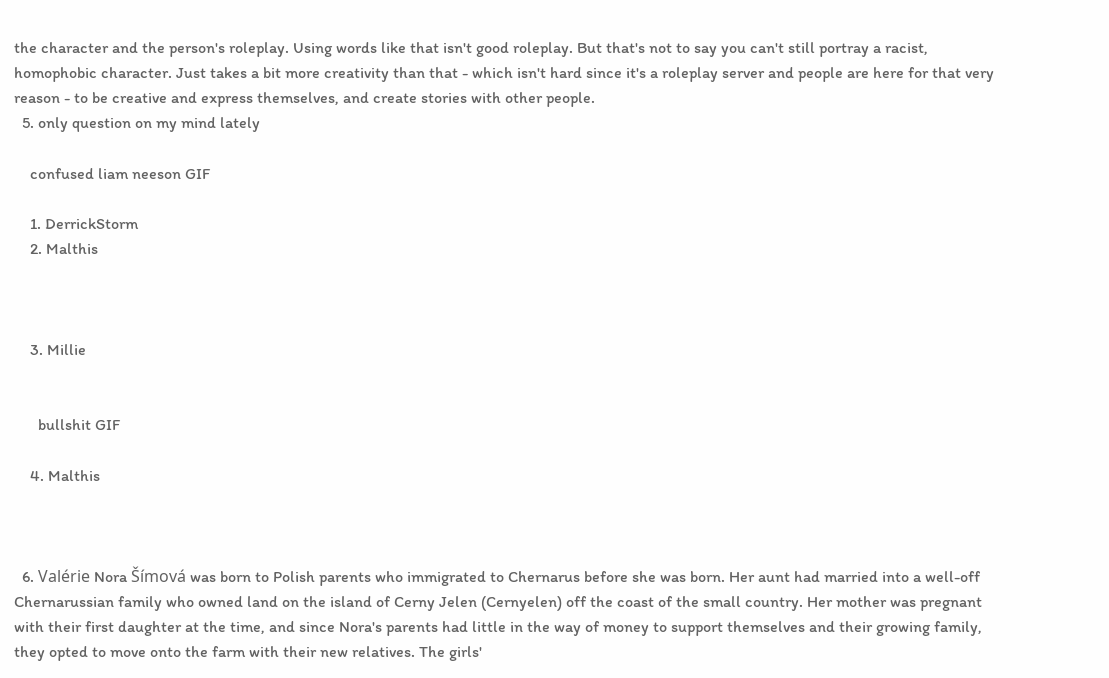the character and the person's roleplay. Using words like that isn't good roleplay. But that's not to say you can't still portray a racist, homophobic character. Just takes a bit more creativity than that - which isn't hard since it's a roleplay server and people are here for that very reason - to be creative and express themselves, and create stories with other people.
  5. only question on my mind lately

    confused liam neeson GIF

    1. DerrickStorm
    2. Malthis



    3. Millie


      bullshit GIF

    4. Malthis



  6. Valérie Nora Šímová was born to Polish parents who immigrated to Chernarus before she was born. Her aunt had married into a well-off Chernarussian family who owned land on the island of Cerny Jelen (Cernyelen) off the coast of the small country. Her mother was pregnant with their first daughter at the time, and since Nora's parents had little in the way of money to support themselves and their growing family, they opted to move onto the farm with their new relatives. The girls'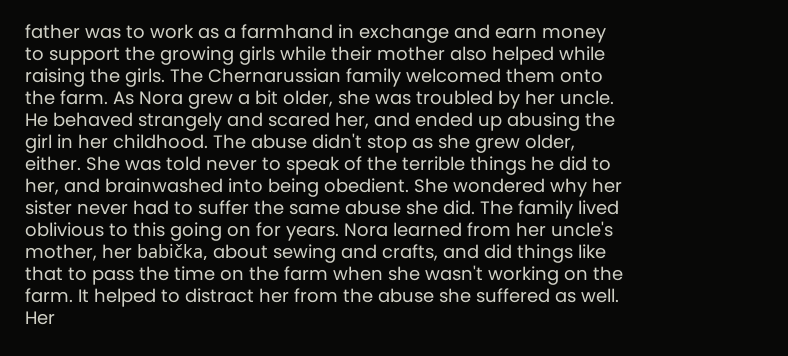father was to work as a farmhand in exchange and earn money to support the growing girls while their mother also helped while raising the girls. The Chernarussian family welcomed them onto the farm. As Nora grew a bit older, she was troubled by her uncle. He behaved strangely and scared her, and ended up abusing the girl in her childhood. The abuse didn't stop as she grew older, either. She was told never to speak of the terrible things he did to her, and brainwashed into being obedient. She wondered why her sister never had to suffer the same abuse she did. The family lived oblivious to this going on for years. Nora learned from her uncle's mother, her babička, about sewing and crafts, and did things like that to pass the time on the farm when she wasn't working on the farm. It helped to distract her from the abuse she suffered as well. Her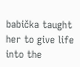babička taught her to give life into the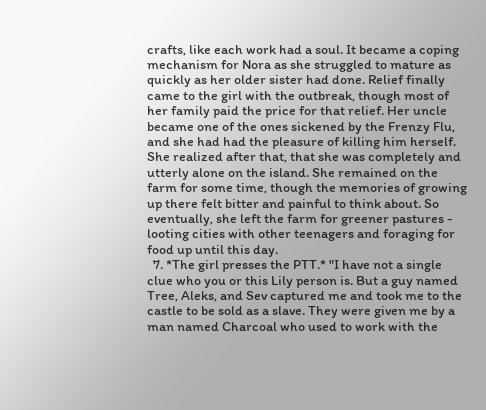crafts, like each work had a soul. It became a coping mechanism for Nora as she struggled to mature as quickly as her older sister had done. Relief finally came to the girl with the outbreak, though most of her family paid the price for that relief. Her uncle became one of the ones sickened by the Frenzy Flu, and she had had the pleasure of killing him herself. She realized after that, that she was completely and utterly alone on the island. She remained on the farm for some time, though the memories of growing up there felt bitter and painful to think about. So eventually, she left the farm for greener pastures - looting cities with other teenagers and foraging for food up until this day.
  7. *The girl presses the PTT.* "I have not a single clue who you or this Lily person is. But a guy named Tree, Aleks, and Sev captured me and took me to the castle to be sold as a slave. They were given me by a man named Charcoal who used to work with the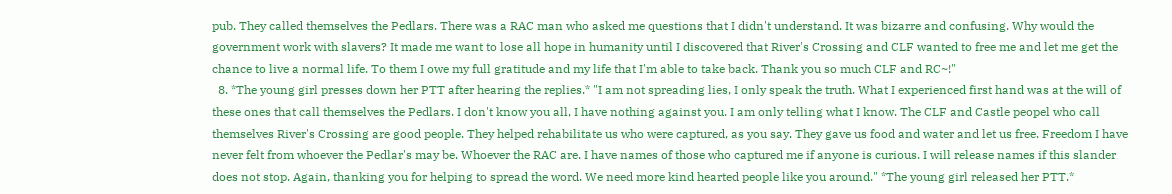pub. They called themselves the Pedlars. There was a RAC man who asked me questions that I didn't understand. It was bizarre and confusing. Why would the government work with slavers? It made me want to lose all hope in humanity until I discovered that River's Crossing and CLF wanted to free me and let me get the chance to live a normal life. To them I owe my full gratitude and my life that I'm able to take back. Thank you so much CLF and RC~!"
  8. *The young girl presses down her PTT after hearing the replies.* "I am not spreading lies, I only speak the truth. What I experienced first hand was at the will of these ones that call themselves the Pedlars. I don't know you all, I have nothing against you. I am only telling what I know. The CLF and Castle peopel who call themselves River's Crossing are good people. They helped rehabilitate us who were captured, as you say. They gave us food and water and let us free. Freedom I have never felt from whoever the Pedlar's may be. Whoever the RAC are. I have names of those who captured me if anyone is curious. I will release names if this slander does not stop. Again, thanking you for helping to spread the word. We need more kind hearted people like you around." *The young girl released her PTT.*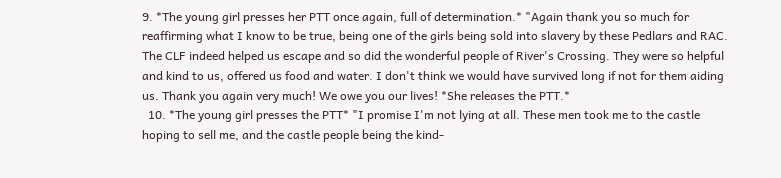9. *The young girl presses her PTT once again, full of determination.* "Again thank you so much for reaffirming what I know to be true, being one of the girls being sold into slavery by these Pedlars and RAC. The CLF indeed helped us escape and so did the wonderful people of River's Crossing. They were so helpful and kind to us, offered us food and water. I don't think we would have survived long if not for them aiding us. Thank you again very much! We owe you our lives! *She releases the PTT.*
  10. *The young girl presses the PTT* "I promise I'm not lying at all. These men took me to the castle hoping to sell me, and the castle people being the kind-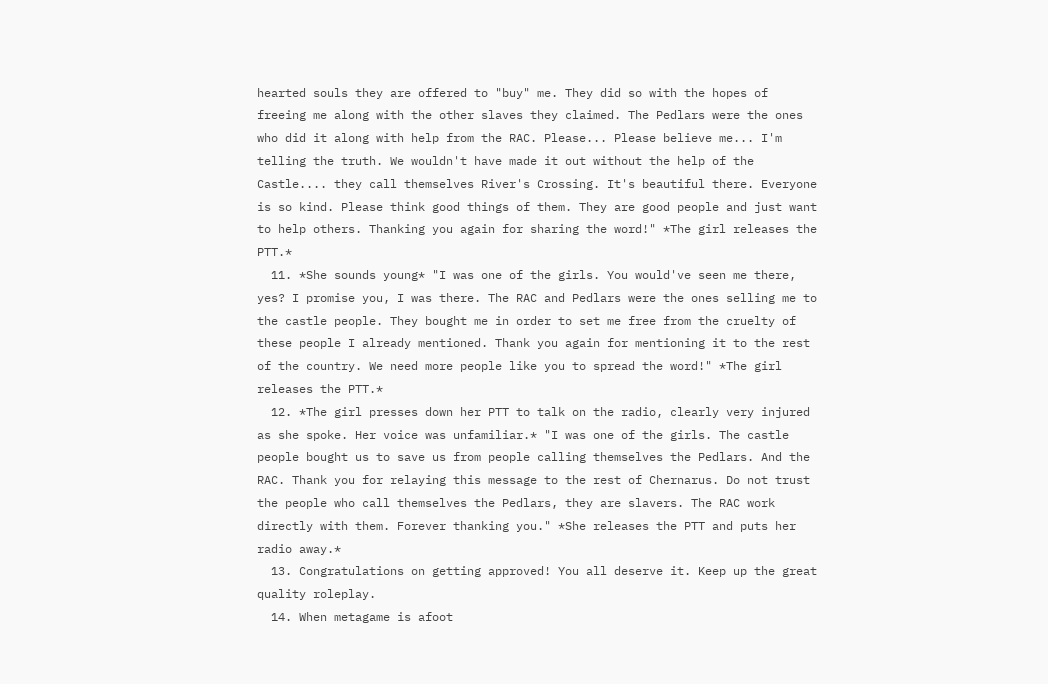hearted souls they are offered to "buy" me. They did so with the hopes of freeing me along with the other slaves they claimed. The Pedlars were the ones who did it along with help from the RAC. Please... Please believe me... I'm telling the truth. We wouldn't have made it out without the help of the Castle.... they call themselves River's Crossing. It's beautiful there. Everyone is so kind. Please think good things of them. They are good people and just want to help others. Thanking you again for sharing the word!" *The girl releases the PTT.*
  11. *She sounds young* "I was one of the girls. You would've seen me there, yes? I promise you, I was there. The RAC and Pedlars were the ones selling me to the castle people. They bought me in order to set me free from the cruelty of these people I already mentioned. Thank you again for mentioning it to the rest of the country. We need more people like you to spread the word!" *The girl releases the PTT.*
  12. *The girl presses down her PTT to talk on the radio, clearly very injured as she spoke. Her voice was unfamiliar.* "I was one of the girls. The castle people bought us to save us from people calling themselves the Pedlars. And the RAC. Thank you for relaying this message to the rest of Chernarus. Do not trust the people who call themselves the Pedlars, they are slavers. The RAC work directly with them. Forever thanking you." *She releases the PTT and puts her radio away.*
  13. Congratulations on getting approved! You all deserve it. Keep up the great quality roleplay.
  14. When metagame is afoot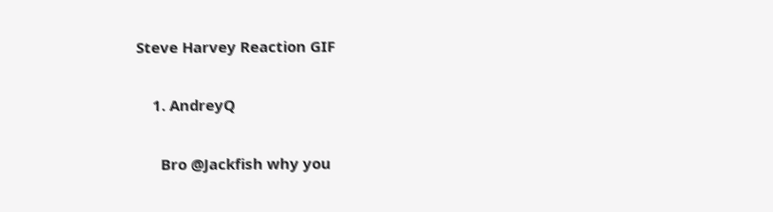Steve Harvey Reaction GIF


    1. AndreyQ


      Bro @Jackfish why you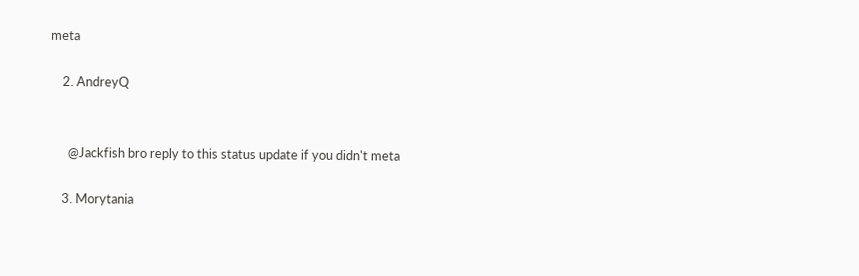meta

    2. AndreyQ


      @Jackfish bro reply to this status update if you didn't meta

    3. Morytania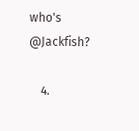who's @Jackfish?

    4.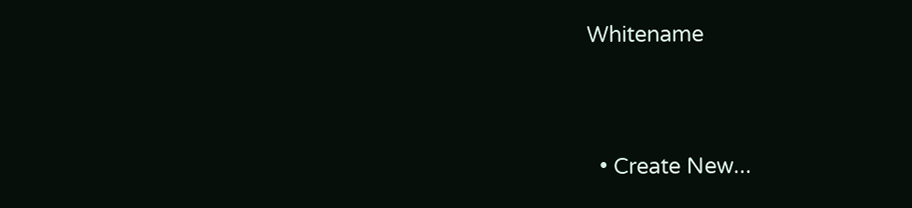Whitename



  • Create New...